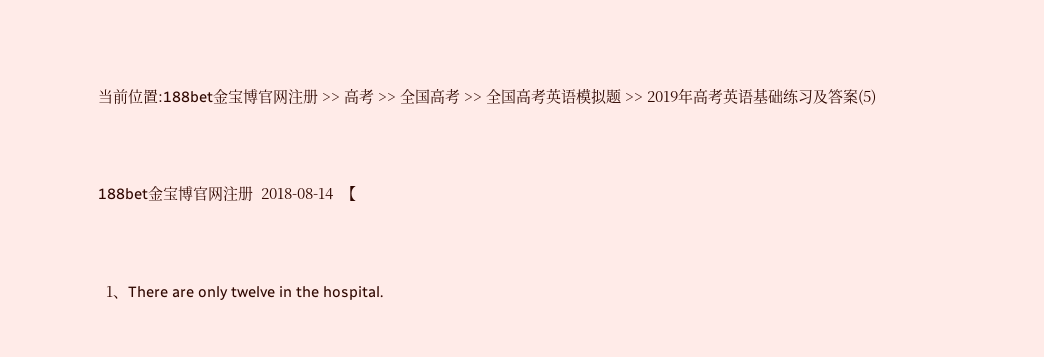当前位置:188bet金宝博官网注册 >> 高考 >> 全国高考 >> 全国高考英语模拟题 >> 2019年高考英语基础练习及答案(5)


188bet金宝博官网注册  2018-08-14  【


  1、There are only twelve in the hospital.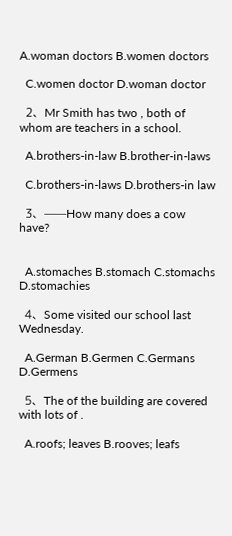A.woman doctors B.women doctors

  C.women doctor D.woman doctor

  2、Mr Smith has two , both of whom are teachers in a school.

  A.brothers-in-law B.brother-in-laws

  C.brothers-in-laws D.brothers-in law

  3、——How many does a cow have?


  A.stomaches B.stomach C.stomachs D.stomachies

  4、Some visited our school last Wednesday.

  A.German B.Germen C.Germans D.Germens

  5、The of the building are covered with lots of .

  A.roofs; leaves B.rooves; leafs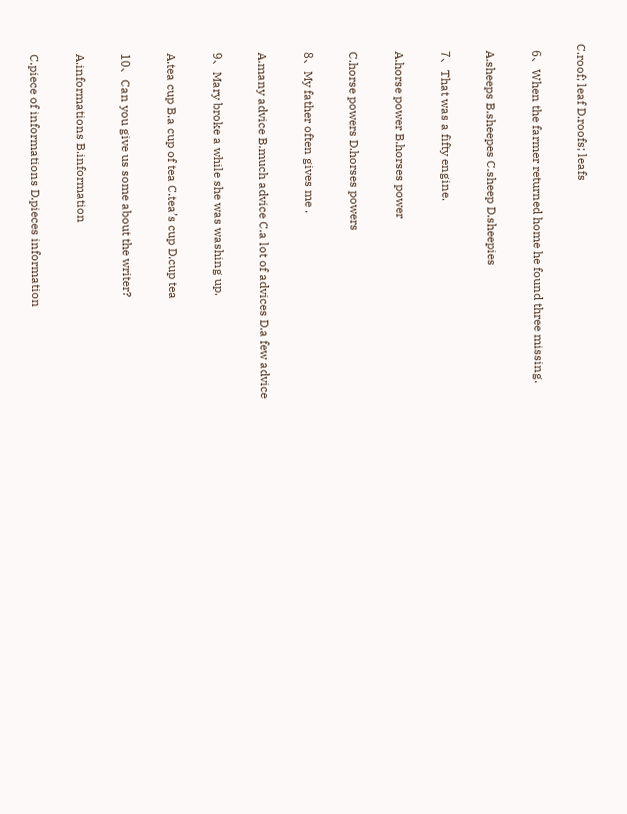C.roof; leaf D.roofs; leafs

  6、When the farmer returned home he found three missing.

  A.sheeps B.sheepes C.sheep D.sheepies

  7、That was a fifty engine.

  A.horse power B.horses power

  C.horse powers D.horses powers

  8、My father often gives me .

  A.many advice B.much advice C.a lot of advices D.a few advice

  9、Mary broke a while she was washing up.

  A.tea cup B.a cup of tea C.tea’s cup D.cup tea

  10、Can you give us some about the writer?

  A.informations B.information

  C.piece of informations D.pieces information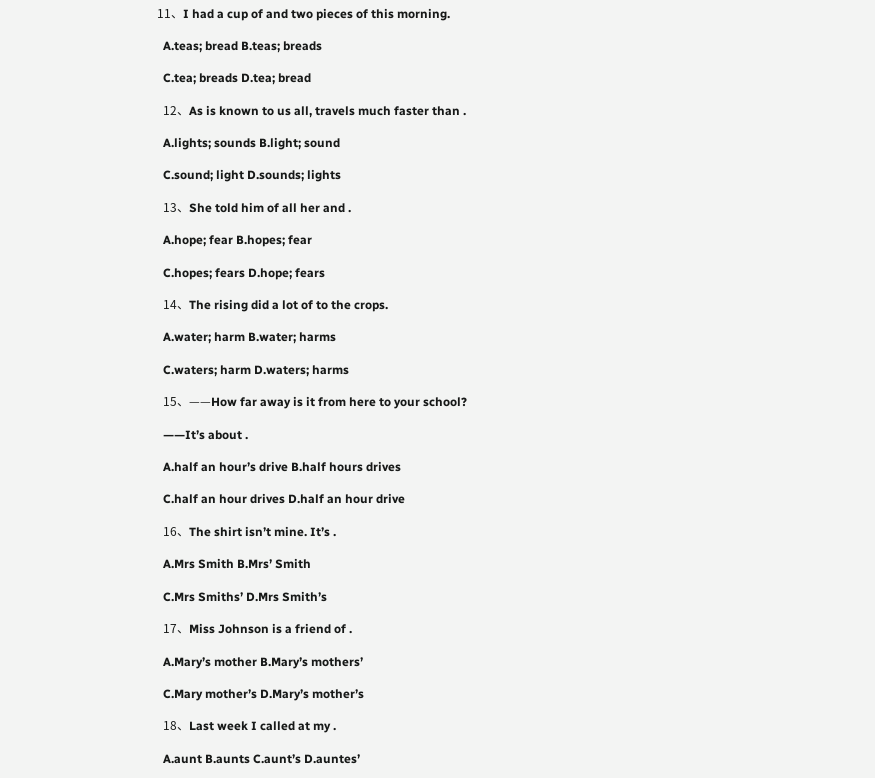11、I had a cup of and two pieces of this morning.

  A.teas; bread B.teas; breads

  C.tea; breads D.tea; bread

  12、As is known to us all, travels much faster than .

  A.lights; sounds B.light; sound

  C.sound; light D.sounds; lights

  13、She told him of all her and .

  A.hope; fear B.hopes; fear

  C.hopes; fears D.hope; fears

  14、The rising did a lot of to the crops.

  A.water; harm B.water; harms

  C.waters; harm D.waters; harms

  15、——How far away is it from here to your school?

  ——It’s about .

  A.half an hour’s drive B.half hours drives

  C.half an hour drives D.half an hour drive

  16、The shirt isn’t mine. It’s .

  A.Mrs Smith B.Mrs’ Smith

  C.Mrs Smiths’ D.Mrs Smith’s

  17、Miss Johnson is a friend of .

  A.Mary’s mother B.Mary’s mothers’

  C.Mary mother’s D.Mary’s mother’s

  18、Last week I called at my .

  A.aunt B.aunts C.aunt’s D.auntes’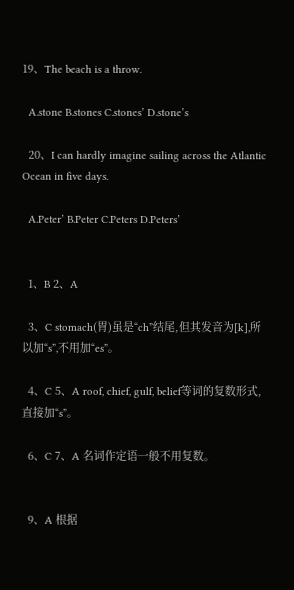19、The beach is a throw.

  A.stone B.stones C.stones’ D.stone’s

  20、I can hardly imagine sailing across the Atlantic Ocean in five days.

  A.Peter’ B.Peter C.Peters D.Peters’


  1、B 2、A

  3、C stomach(胃)虽是“ch”结尾,但其发音为[k],所以加“s”,不用加“es”。

  4、C 5、A roof, chief, gulf, belief等词的复数形式,直接加“s”。

  6、C 7、A 名词作定语一般不用复数。


  9、A 根据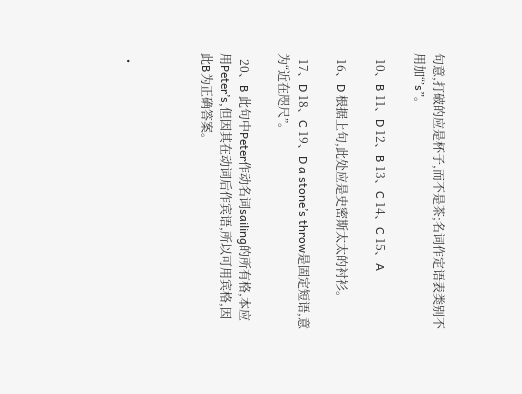句意,打破的应是杯子,而不是茶;名词作定语表类别不用加“’s”。

  10、B 11、D 12、B 13、C 14、C 15、A

  16、D 根据上句,此处应是史密斯太太的衬衫。

  17、D 18、C 19、D a stone’s throw是固定短语,意为“近在咫尺”。

  20、B 此句中Peter作动名词sailing的所有格,本应用Peter’s,但因其在动词后作宾语,所以可用宾格,因此B为正确答案。



  •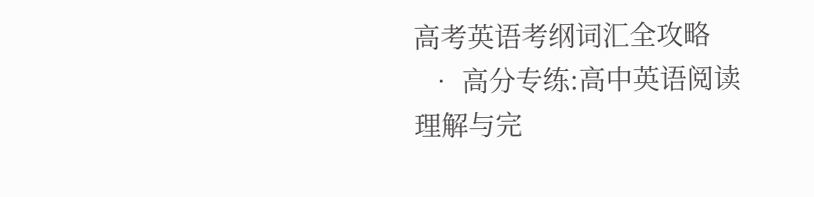高考英语考纲词汇全攻略
  • 高分专练:高中英语阅读理解与完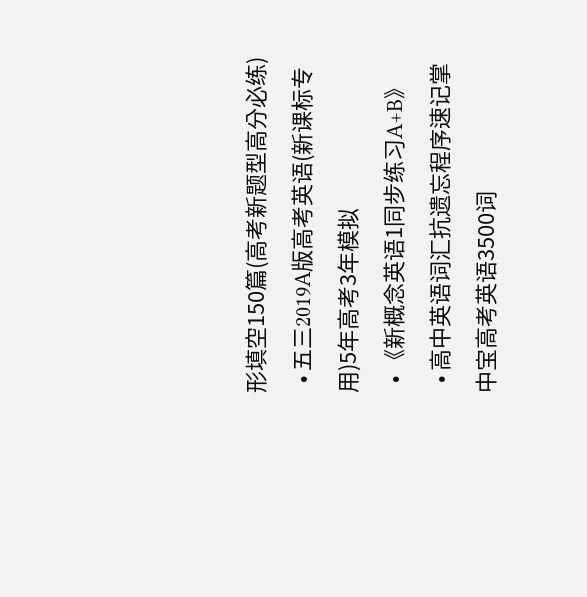形填空150篇(高考新题型高分必练)
  • 五三2019A版高考英语(新课标专用)5年高考3年模拟
  • 《新概念英语1同步练习A+B》
  • 高中英语词汇抗遗忘程序速记掌中宝高考英语3500词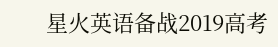星火英语备战2019高考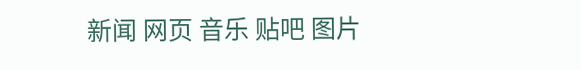新闻 网页 音乐 贴吧 图片